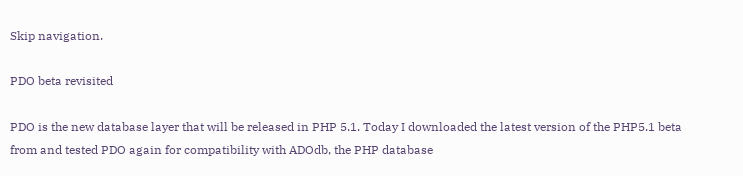Skip navigation.

PDO beta revisited

PDO is the new database layer that will be released in PHP 5.1. Today I downloaded the latest version of the PHP5.1 beta from and tested PDO again for compatibility with ADOdb, the PHP database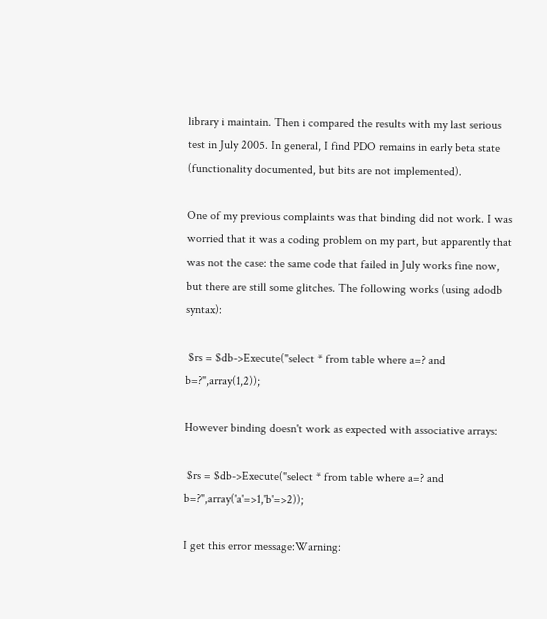library i maintain. Then i compared the results with my last serious test in July 2005. In general, I find PDO remains in early beta state (functionality documented, but bits are not implemented).

One of my previous complaints was that binding did not work. I was worried that it was a coding problem on my part, but apparently that was not the case: the same code that failed in July works fine now, but there are still some glitches. The following works (using adodb syntax):

 $rs = $db->Execute("select * from table where a=? and b=?",array(1,2));

However binding doesn't work as expected with associative arrays:

 $rs = $db->Execute("select * from table where a=? and b=?",array('a'=>1,'b'=>2));

I get this error message:Warning: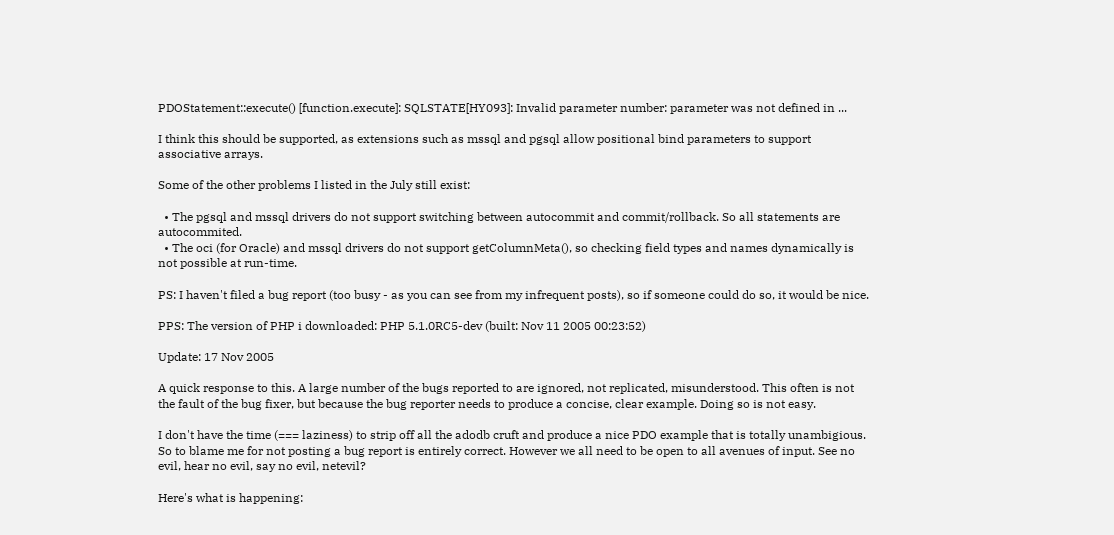PDOStatement::execute() [function.execute]: SQLSTATE[HY093]: Invalid parameter number: parameter was not defined in ...

I think this should be supported, as extensions such as mssql and pgsql allow positional bind parameters to support associative arrays.

Some of the other problems I listed in the July still exist:

  • The pgsql and mssql drivers do not support switching between autocommit and commit/rollback. So all statements are autocommited.
  • The oci (for Oracle) and mssql drivers do not support getColumnMeta(), so checking field types and names dynamically is not possible at run-time.

PS: I haven't filed a bug report (too busy - as you can see from my infrequent posts), so if someone could do so, it would be nice.

PPS: The version of PHP i downloaded: PHP 5.1.0RC5-dev (built: Nov 11 2005 00:23:52)

Update: 17 Nov 2005

A quick response to this. A large number of the bugs reported to are ignored, not replicated, misunderstood. This often is not the fault of the bug fixer, but because the bug reporter needs to produce a concise, clear example. Doing so is not easy.

I don't have the time (=== laziness) to strip off all the adodb cruft and produce a nice PDO example that is totally unambigious. So to blame me for not posting a bug report is entirely correct. However we all need to be open to all avenues of input. See no evil, hear no evil, say no evil, netevil?

Here's what is happening: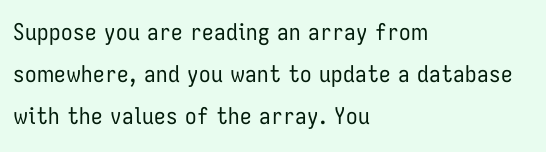Suppose you are reading an array from somewhere, and you want to update a database with the values of the array. You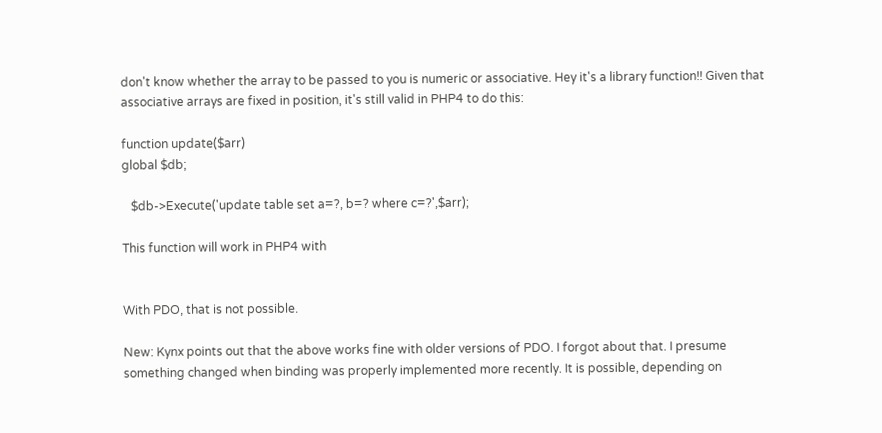don't know whether the array to be passed to you is numeric or associative. Hey it's a library function!! Given that associative arrays are fixed in position, it's still valid in PHP4 to do this:

function update($arr)
global $db;

   $db->Execute('update table set a=?, b=? where c=?',$arr);

This function will work in PHP4 with


With PDO, that is not possible.

New: Kynx points out that the above works fine with older versions of PDO. I forgot about that. I presume something changed when binding was properly implemented more recently. It is possible, depending on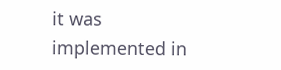it was implemented in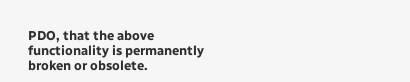PDO, that the above functionality is permanently broken or obsolete.